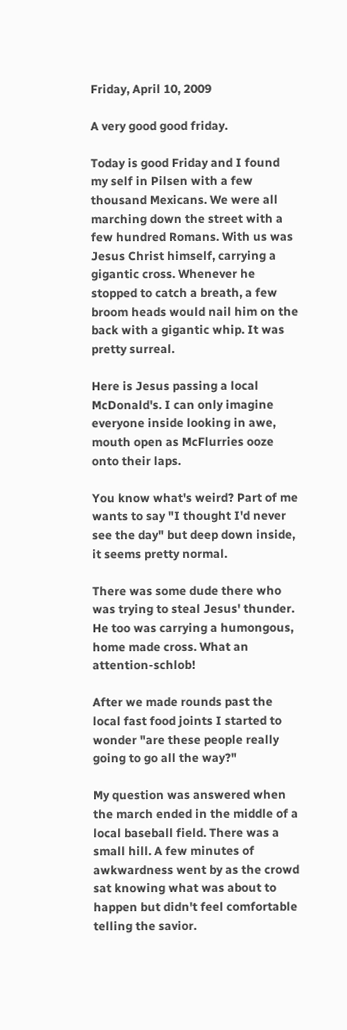Friday, April 10, 2009

A very good good friday.

Today is good Friday and I found my self in Pilsen with a few thousand Mexicans. We were all marching down the street with a few hundred Romans. With us was Jesus Christ himself, carrying a gigantic cross. Whenever he stopped to catch a breath, a few broom heads would nail him on the back with a gigantic whip. It was pretty surreal.

Here is Jesus passing a local McDonald's. I can only imagine everyone inside looking in awe, mouth open as McFlurries ooze onto their laps.

You know what's weird? Part of me wants to say "I thought I'd never see the day" but deep down inside, it seems pretty normal.

There was some dude there who was trying to steal Jesus' thunder. He too was carrying a humongous, home made cross. What an attention-schlob!

After we made rounds past the local fast food joints I started to wonder "are these people really going to go all the way?"

My question was answered when the march ended in the middle of a local baseball field. There was a small hill. A few minutes of awkwardness went by as the crowd sat knowing what was about to happen but didn't feel comfortable telling the savior.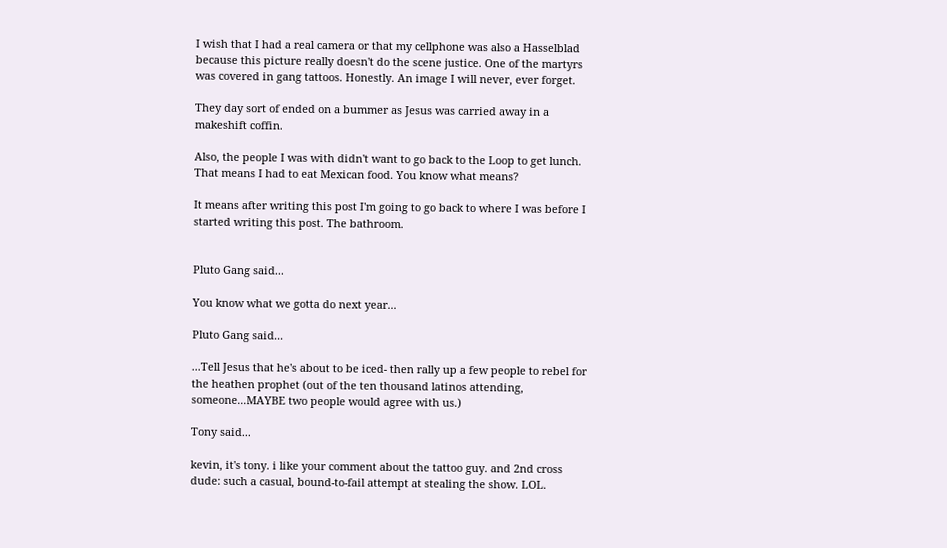I wish that I had a real camera or that my cellphone was also a Hasselblad because this picture really doesn't do the scene justice. One of the martyrs was covered in gang tattoos. Honestly. An image I will never, ever forget.

They day sort of ended on a bummer as Jesus was carried away in a makeshift coffin.

Also, the people I was with didn't want to go back to the Loop to get lunch. That means I had to eat Mexican food. You know what means?

It means after writing this post I'm going to go back to where I was before I started writing this post. The bathroom.


Pluto Gang said...

You know what we gotta do next year...

Pluto Gang said...

...Tell Jesus that he's about to be iced- then rally up a few people to rebel for the heathen prophet (out of the ten thousand latinos attending, someone...MAYBE two people would agree with us.)

Tony said...

kevin, it's tony. i like your comment about the tattoo guy. and 2nd cross dude: such a casual, bound-to-fail attempt at stealing the show. LOL.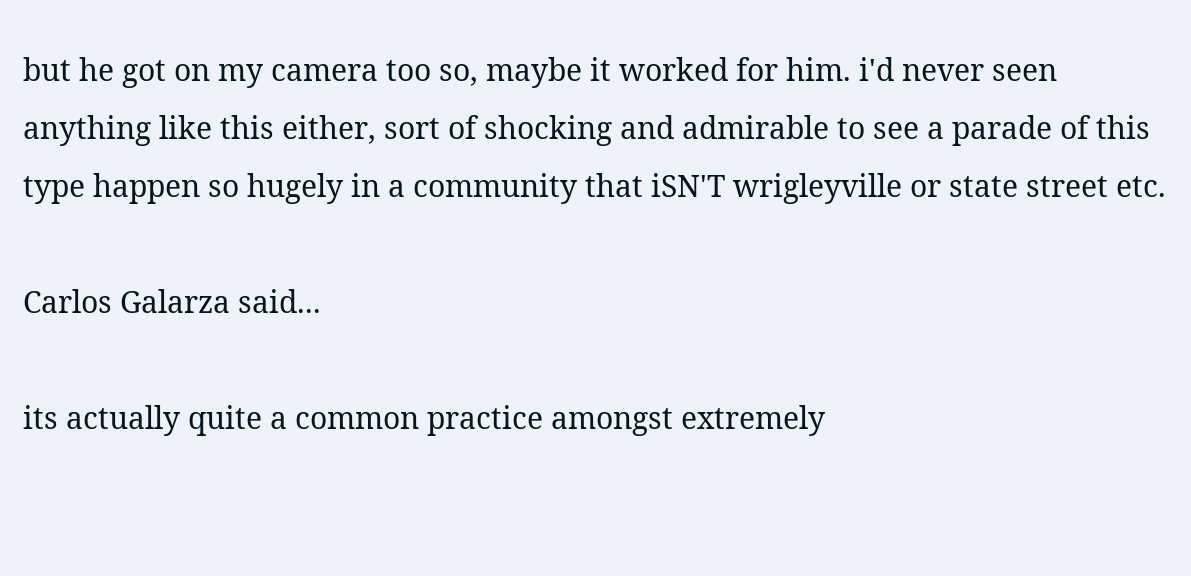but he got on my camera too so, maybe it worked for him. i'd never seen anything like this either, sort of shocking and admirable to see a parade of this type happen so hugely in a community that iSN'T wrigleyville or state street etc.

Carlos Galarza said...

its actually quite a common practice amongst extremely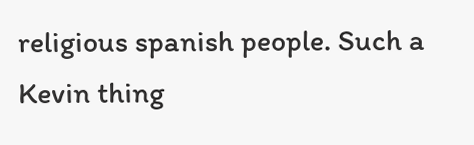religious spanish people. Such a Kevin thing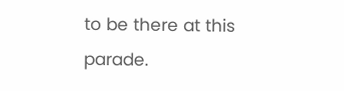to be there at this parade.